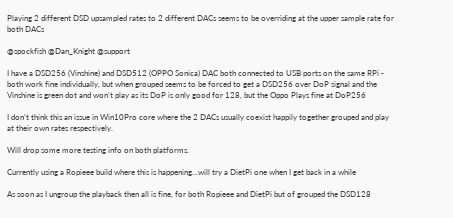Playing 2 different DSD upsampled rates to 2 different DACs seems to be overriding at the upper sample rate for both DACs

@spockfish @Dan_Knight @support

I have a DSD256 (Vinshine) and DSD512 (OPPO Sonica) DAC both connected to USB ports on the same RPi - both work fine individually, but when grouped seems to be forced to get a DSD256 over DoP signal and the Vinshine is green dot and won’t play as its DoP is only good for 128, but the Oppo Plays fine at DoP256

I don’t think this an issue in Win10Pro core where the 2 DACs usually coexist happily together grouped and play at their own rates respectively.

Will drop some more testing info on both platforms.

Currently using a Ropieee build where this is happening…will try a DietPi one when I get back in a while

As soon as I ungroup the playback then all is fine, for both Ropieee and DietPi but of grouped the DSD128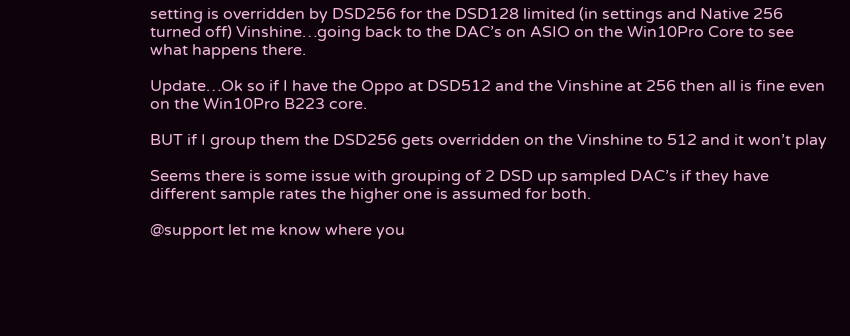setting is overridden by DSD256 for the DSD128 limited (in settings and Native 256 turned off) Vinshine…going back to the DAC’s on ASIO on the Win10Pro Core to see what happens there.

Update…Ok so if I have the Oppo at DSD512 and the Vinshine at 256 then all is fine even on the Win10Pro B223 core.

BUT if I group them the DSD256 gets overridden on the Vinshine to 512 and it won’t play

Seems there is some issue with grouping of 2 DSD up sampled DAC’s if they have different sample rates the higher one is assumed for both.

@support let me know where you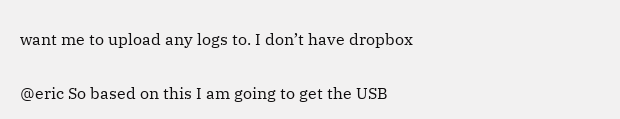want me to upload any logs to. I don’t have dropbox

@eric So based on this I am going to get the USB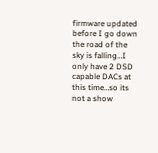firmware updated before I go down the road of the sky is falling…I only have 2 DSD capable DACs at this time…so its not a show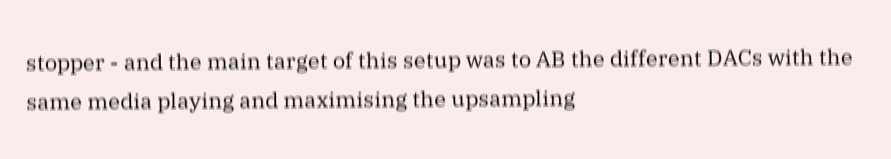stopper - and the main target of this setup was to AB the different DACs with the same media playing and maximising the upsampling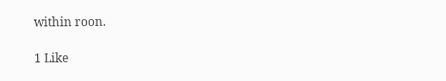within roon.

1 Like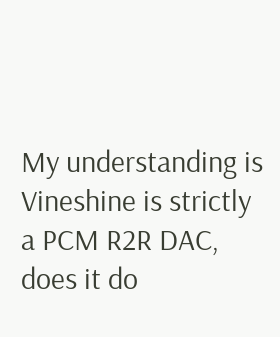My understanding is Vineshine is strictly a PCM R2R DAC, does it do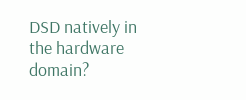DSD natively in the hardware domain?